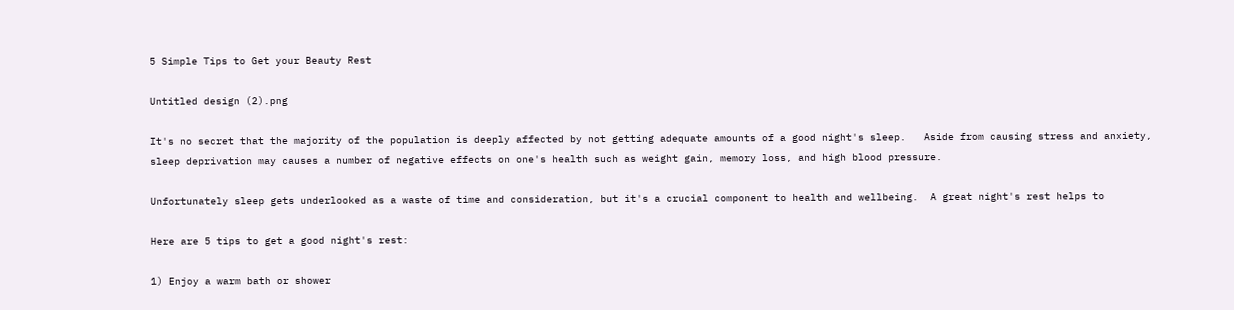5 Simple Tips to Get your Beauty Rest

Untitled design (2).png

It's no secret that the majority of the population is deeply affected by not getting adequate amounts of a good night's sleep.   Aside from causing stress and anxiety, sleep deprivation may causes a number of negative effects on one's health such as weight gain, memory loss, and high blood pressure.

Unfortunately sleep gets underlooked as a waste of time and consideration, but it's a crucial component to health and wellbeing.  A great night's rest helps to

Here are 5 tips to get a good night's rest:

1) Enjoy a warm bath or shower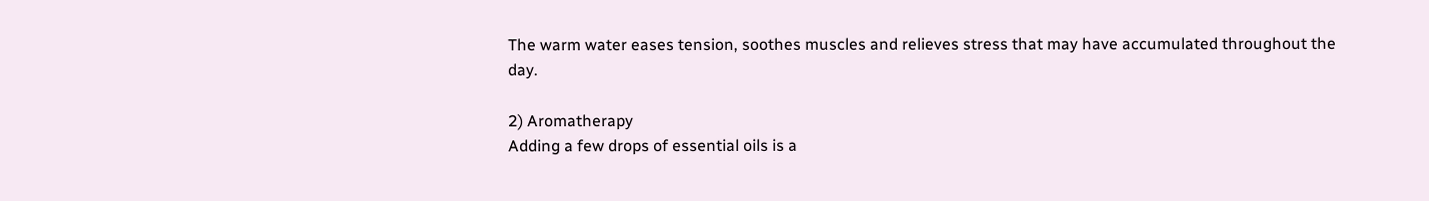The warm water eases tension, soothes muscles and relieves stress that may have accumulated throughout the day.

2) Aromatherapy
Adding a few drops of essential oils is a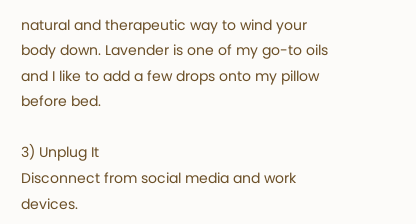natural and therapeutic way to wind your body down. Lavender is one of my go-to oils and I like to add a few drops onto my pillow before bed.

3) Unplug It
Disconnect from social media and work devices.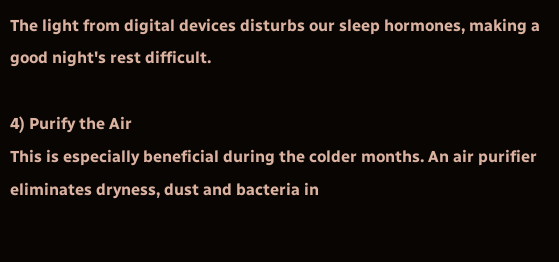The light from digital devices disturbs our sleep hormones, making a good night's rest difficult.

4) Purify the Air
This is especially beneficial during the colder months. An air purifier eliminates dryness, dust and bacteria in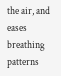the air, and eases breathing patterns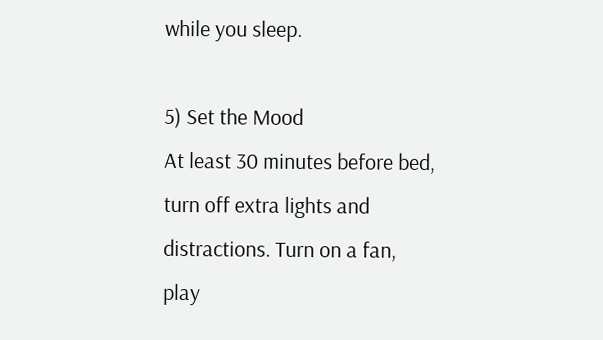while you sleep.

5) Set the Mood
At least 30 minutes before bed, turn off extra lights and distractions. Turn on a fan, play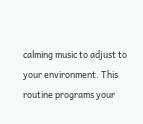calming music to adjust to your environment. This routine programs your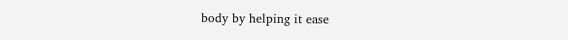body by helping it ease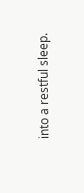into a restful sleep.